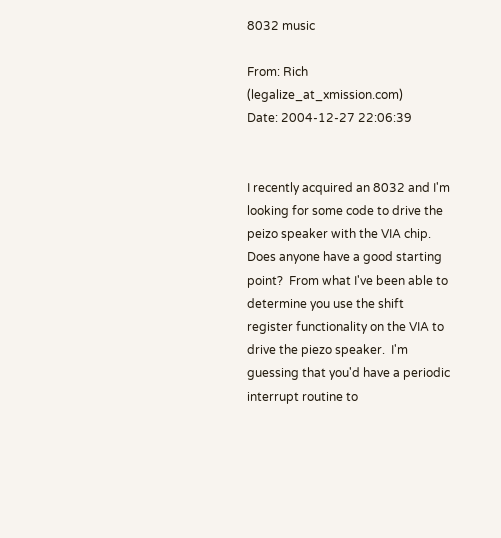8032 music

From: Rich (legalize_at_xmission.com)
Date: 2004-12-27 22:06:39


I recently acquired an 8032 and I'm looking for some code to drive the
peizo speaker with the VIA chip.  Does anyone have a good starting
point?  From what I've been able to determine you use the shift
register functionality on the VIA to drive the piezo speaker.  I'm
guessing that you'd have a periodic interrupt routine to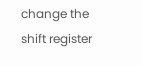change the
shift register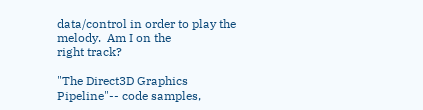data/control in order to play the melody.  Am I on the
right track?

"The Direct3D Graphics Pipeline"-- code samples,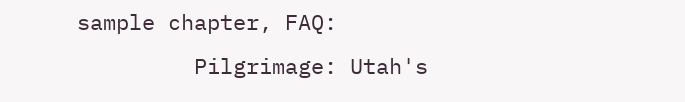sample chapter, FAQ:
         Pilgrimage: Utah's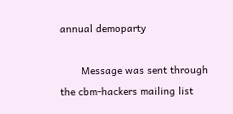annual demoparty

       Message was sent through the cbm-hackers mailing list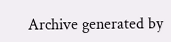Archive generated by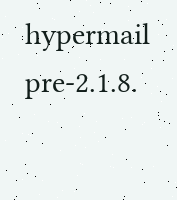hypermail pre-2.1.8.